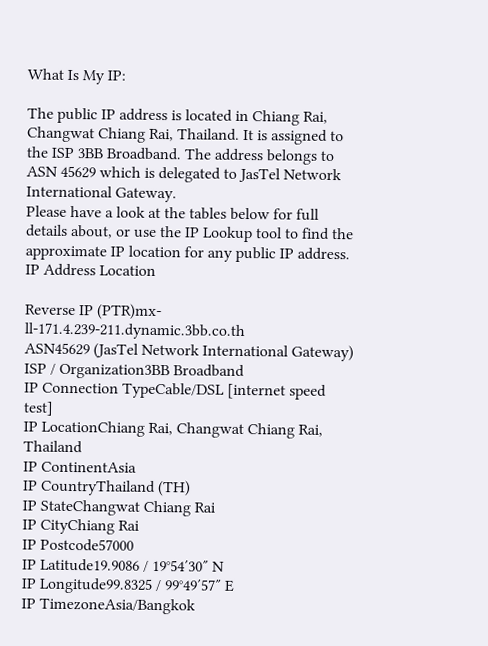What Is My IP:

The public IP address is located in Chiang Rai, Changwat Chiang Rai, Thailand. It is assigned to the ISP 3BB Broadband. The address belongs to ASN 45629 which is delegated to JasTel Network International Gateway.
Please have a look at the tables below for full details about, or use the IP Lookup tool to find the approximate IP location for any public IP address. IP Address Location

Reverse IP (PTR)mx-ll-171.4.239-211.dynamic.3bb.co.th
ASN45629 (JasTel Network International Gateway)
ISP / Organization3BB Broadband
IP Connection TypeCable/DSL [internet speed test]
IP LocationChiang Rai, Changwat Chiang Rai, Thailand
IP ContinentAsia
IP CountryThailand (TH)
IP StateChangwat Chiang Rai
IP CityChiang Rai
IP Postcode57000
IP Latitude19.9086 / 19°54′30″ N
IP Longitude99.8325 / 99°49′57″ E
IP TimezoneAsia/Bangkok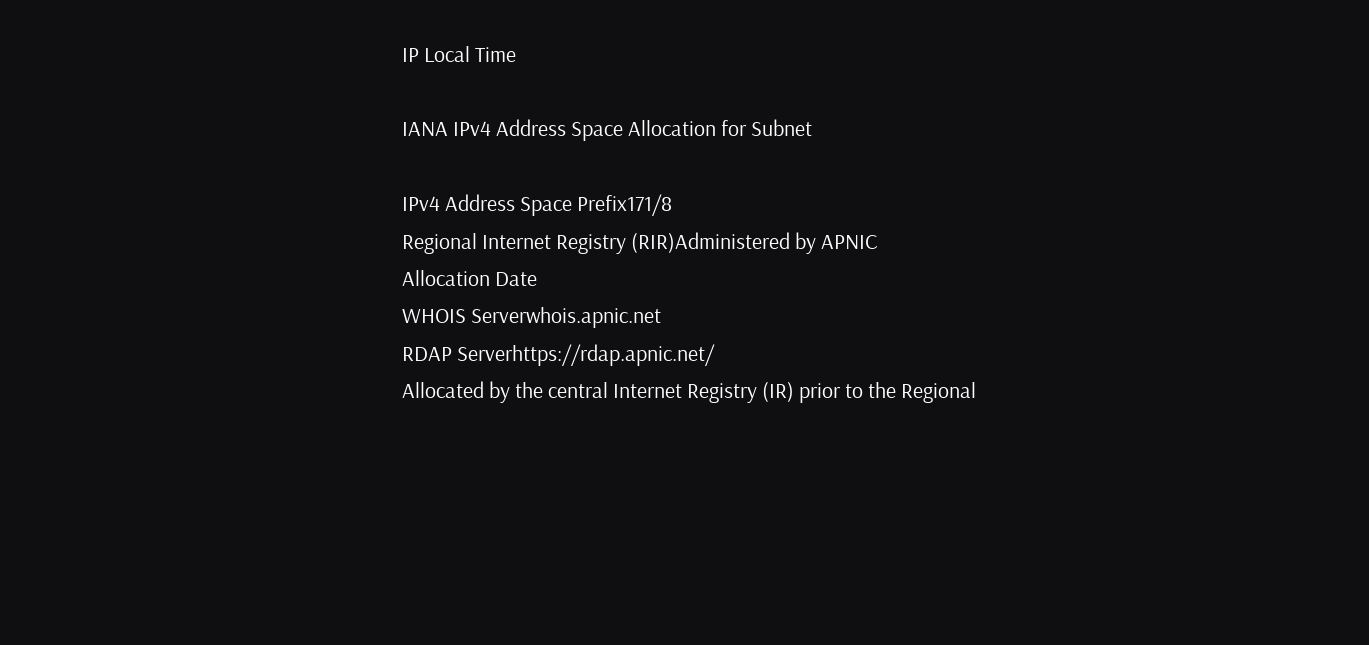IP Local Time

IANA IPv4 Address Space Allocation for Subnet

IPv4 Address Space Prefix171/8
Regional Internet Registry (RIR)Administered by APNIC
Allocation Date
WHOIS Serverwhois.apnic.net
RDAP Serverhttps://rdap.apnic.net/
Allocated by the central Internet Registry (IR) prior to the Regional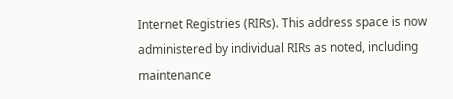Internet Registries (RIRs). This address space is now administered by individual RIRs as noted, including maintenance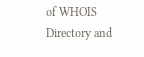of WHOIS Directory and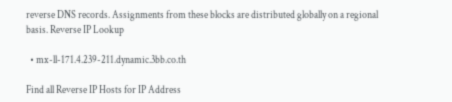reverse DNS records. Assignments from these blocks are distributed globally on a regional basis. Reverse IP Lookup

  • mx-ll-171.4.239-211.dynamic.3bb.co.th

Find all Reverse IP Hosts for IP Address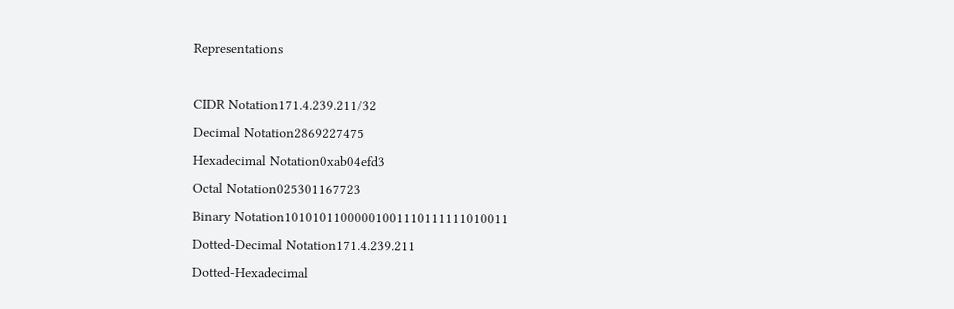Representations

CIDR Notation171.4.239.211/32
Decimal Notation2869227475
Hexadecimal Notation0xab04efd3
Octal Notation025301167723
Binary Notation10101011000001001110111111010011
Dotted-Decimal Notation171.4.239.211
Dotted-Hexadecimal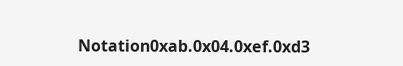Notation0xab.0x04.0xef.0xd3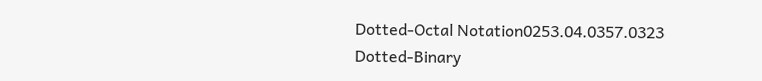Dotted-Octal Notation0253.04.0357.0323
Dotted-Binary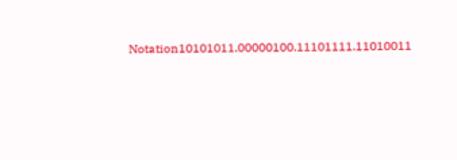Notation10101011.00000100.11101111.11010011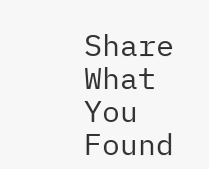Share What You Found